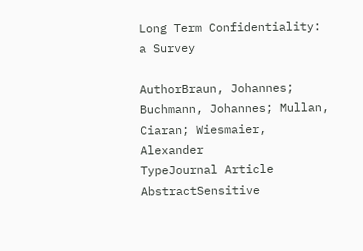Long Term Confidentiality: a Survey

AuthorBraun, Johannes; Buchmann, Johannes; Mullan, Ciaran; Wiesmaier, Alexander
TypeJournal Article
AbstractSensitive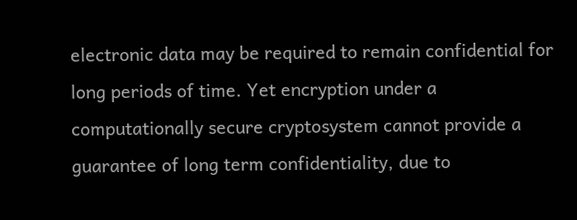electronic data may be required to remain confidential for long periods of time. Yet encryption under a computationally secure cryptosystem cannot provide a guarantee of long term confidentiality, due to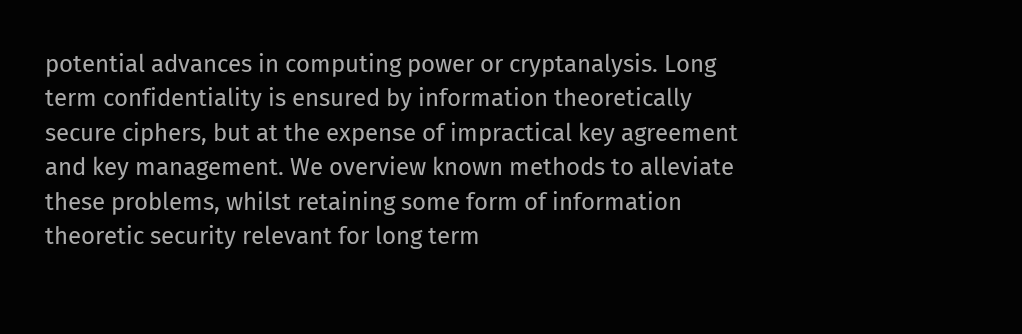potential advances in computing power or cryptanalysis. Long term confidentiality is ensured by information theoretically secure ciphers, but at the expense of impractical key agreement and key management. We overview known methods to alleviate these problems, whilst retaining some form of information theoretic security relevant for long term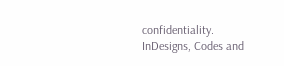confidentiality.
InDesigns, Codes and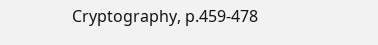Cryptography, p.459-478